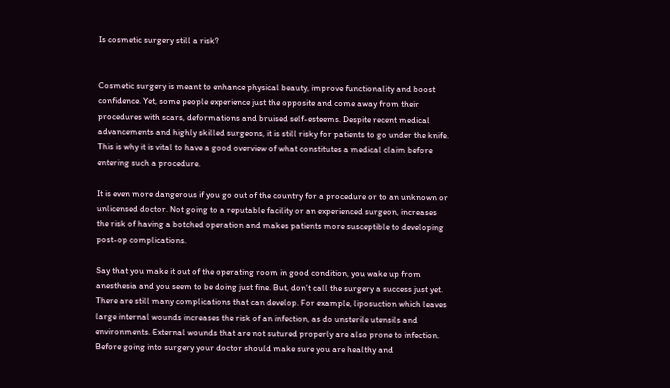Is cosmetic surgery still a risk?


Cosmetic surgery is meant to enhance physical beauty, improve functionality and boost confidence. Yet, some people experience just the opposite and come away from their procedures with scars, deformations and bruised self-esteems. Despite recent medical advancements and highly skilled surgeons, it is still risky for patients to go under the knife. This is why it is vital to have a good overview of what constitutes a medical claim before entering such a procedure.

It is even more dangerous if you go out of the country for a procedure or to an unknown or unlicensed doctor. Not going to a reputable facility or an experienced surgeon, increases the risk of having a botched operation and makes patients more susceptible to developing post-op complications.

Say that you make it out of the operating room in good condition, you wake up from anesthesia and you seem to be doing just fine. But, don’t call the surgery a success just yet. There are still many complications that can develop. For example, liposuction which leaves large internal wounds increases the risk of an infection, as do unsterile utensils and environments. External wounds that are not sutured properly are also prone to infection. Before going into surgery your doctor should make sure you are healthy and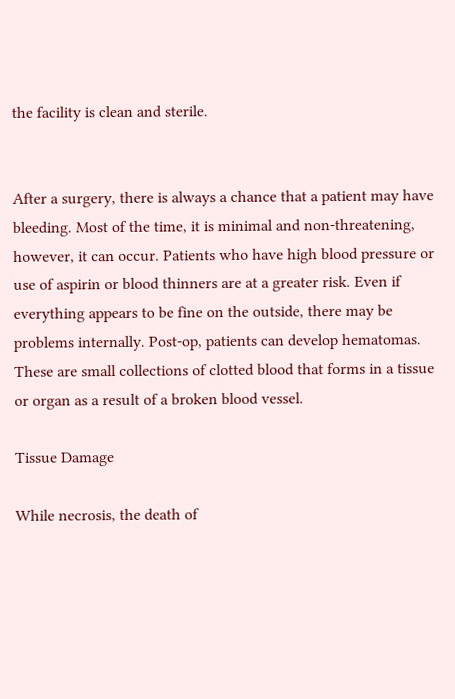the facility is clean and sterile.


After a surgery, there is always a chance that a patient may have bleeding. Most of the time, it is minimal and non-threatening, however, it can occur. Patients who have high blood pressure or use of aspirin or blood thinners are at a greater risk. Even if everything appears to be fine on the outside, there may be problems internally. Post-op, patients can develop hematomas. These are small collections of clotted blood that forms in a tissue or organ as a result of a broken blood vessel.

Tissue Damage

While necrosis, the death of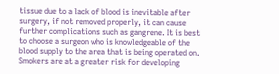tissue due to a lack of blood is inevitable after surgery, if not removed properly, it can cause further complications such as gangrene. It is best to choose a surgeon who is knowledgeable of the blood supply to the area that is being operated on. Smokers are at a greater risk for developing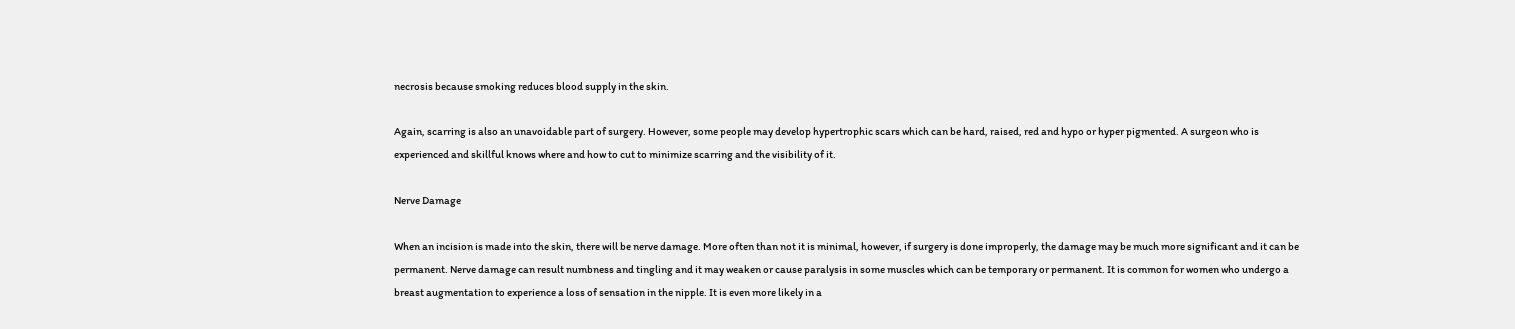necrosis because smoking reduces blood supply in the skin.

Again, scarring is also an unavoidable part of surgery. However, some people may develop hypertrophic scars which can be hard, raised, red and hypo or hyper pigmented. A surgeon who is experienced and skillful knows where and how to cut to minimize scarring and the visibility of it.

Nerve Damage

When an incision is made into the skin, there will be nerve damage. More often than not it is minimal, however, if surgery is done improperly, the damage may be much more significant and it can be permanent. Nerve damage can result numbness and tingling and it may weaken or cause paralysis in some muscles which can be temporary or permanent. It is common for women who undergo a breast augmentation to experience a loss of sensation in the nipple. It is even more likely in a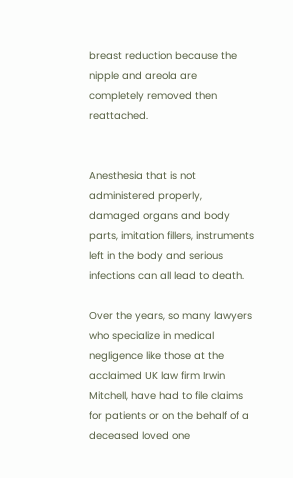breast reduction because the nipple and areola are completely removed then reattached.


Anesthesia that is not administered properly, damaged organs and body parts, imitation fillers, instruments left in the body and serious infections can all lead to death.

Over the years, so many lawyers who specialize in medical negligence like those at the acclaimed UK law firm Irwin Mitchell, have had to file claims for patients or on the behalf of a deceased loved one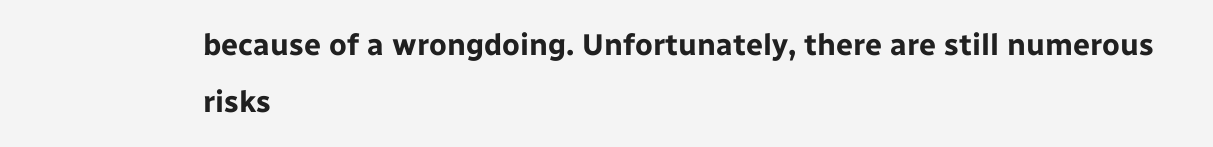because of a wrongdoing. Unfortunately, there are still numerous risks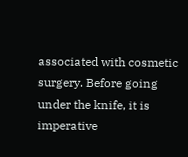associated with cosmetic surgery. Before going under the knife, it is imperative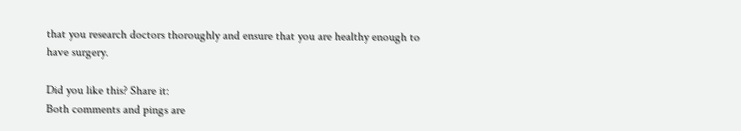that you research doctors thoroughly and ensure that you are healthy enough to have surgery.

Did you like this? Share it:
Both comments and pings are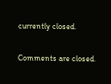currently closed.

Comments are closed.